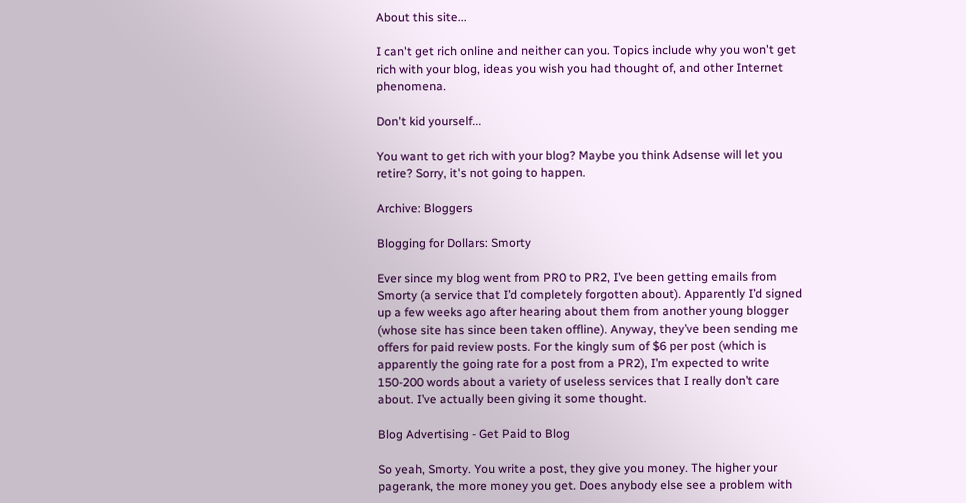About this site...

I can't get rich online and neither can you. Topics include why you won't get rich with your blog, ideas you wish you had thought of, and other Internet phenomena.

Don't kid yourself...

You want to get rich with your blog? Maybe you think Adsense will let you retire? Sorry, it's not going to happen.

Archive: Bloggers

Blogging for Dollars: Smorty

Ever since my blog went from PR0 to PR2, I’ve been getting emails from Smorty (a service that I’d completely forgotten about). Apparently I’d signed up a few weeks ago after hearing about them from another young blogger (whose site has since been taken offline). Anyway, they’ve been sending me offers for paid review posts. For the kingly sum of $6 per post (which is apparently the going rate for a post from a PR2), I’m expected to write 150-200 words about a variety of useless services that I really don’t care about. I’ve actually been giving it some thought.

Blog Advertising - Get Paid to Blog

So yeah, Smorty. You write a post, they give you money. The higher your pagerank, the more money you get. Does anybody else see a problem with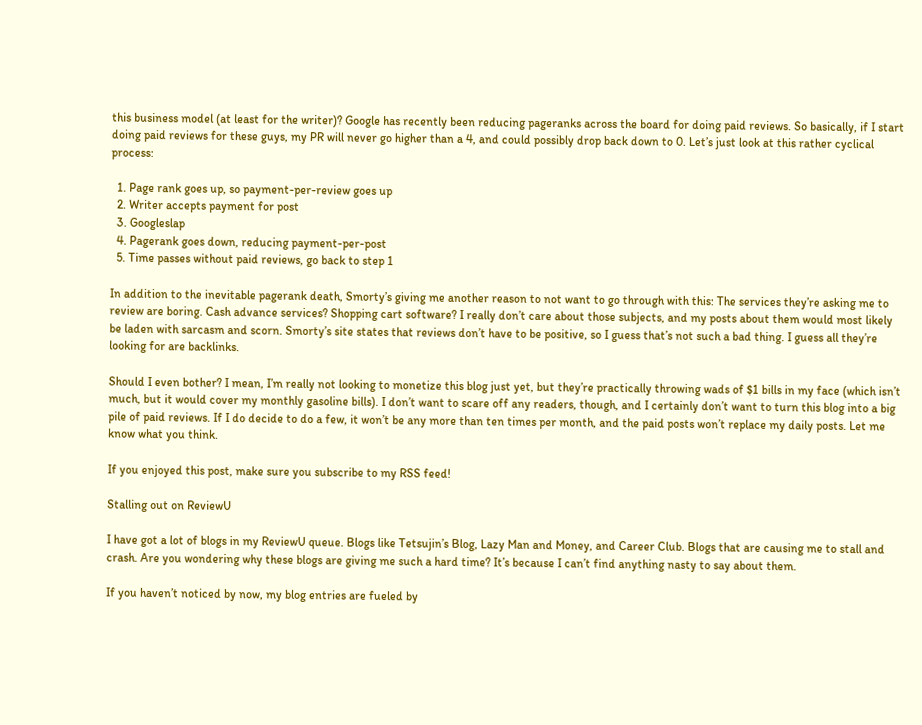this business model (at least for the writer)? Google has recently been reducing pageranks across the board for doing paid reviews. So basically, if I start doing paid reviews for these guys, my PR will never go higher than a 4, and could possibly drop back down to 0. Let’s just look at this rather cyclical process:

  1. Page rank goes up, so payment-per-review goes up
  2. Writer accepts payment for post
  3. Googleslap
  4. Pagerank goes down, reducing payment-per-post
  5. Time passes without paid reviews, go back to step 1

In addition to the inevitable pagerank death, Smorty’s giving me another reason to not want to go through with this: The services they’re asking me to review are boring. Cash advance services? Shopping cart software? I really don’t care about those subjects, and my posts about them would most likely be laden with sarcasm and scorn. Smorty’s site states that reviews don’t have to be positive, so I guess that’s not such a bad thing. I guess all they’re looking for are backlinks.

Should I even bother? I mean, I’m really not looking to monetize this blog just yet, but they’re practically throwing wads of $1 bills in my face (which isn’t much, but it would cover my monthly gasoline bills). I don’t want to scare off any readers, though, and I certainly don’t want to turn this blog into a big pile of paid reviews. If I do decide to do a few, it won’t be any more than ten times per month, and the paid posts won’t replace my daily posts. Let me know what you think.

If you enjoyed this post, make sure you subscribe to my RSS feed!

Stalling out on ReviewU

I have got a lot of blogs in my ReviewU queue. Blogs like Tetsujin’s Blog, Lazy Man and Money, and Career Club. Blogs that are causing me to stall and crash. Are you wondering why these blogs are giving me such a hard time? It’s because I can’t find anything nasty to say about them.

If you haven’t noticed by now, my blog entries are fueled by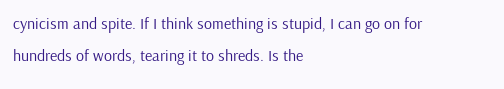cynicism and spite. If I think something is stupid, I can go on for hundreds of words, tearing it to shreds. Is the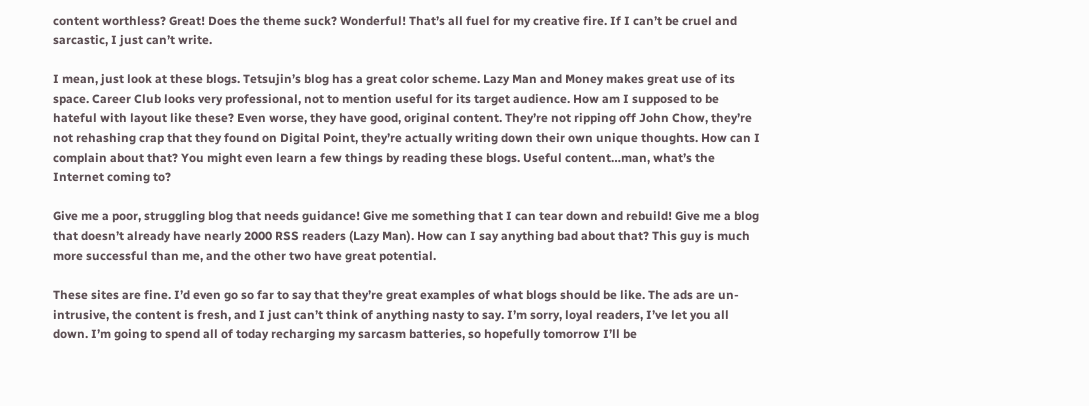content worthless? Great! Does the theme suck? Wonderful! That’s all fuel for my creative fire. If I can’t be cruel and sarcastic, I just can’t write.

I mean, just look at these blogs. Tetsujin’s blog has a great color scheme. Lazy Man and Money makes great use of its space. Career Club looks very professional, not to mention useful for its target audience. How am I supposed to be hateful with layout like these? Even worse, they have good, original content. They’re not ripping off John Chow, they’re not rehashing crap that they found on Digital Point, they’re actually writing down their own unique thoughts. How can I complain about that? You might even learn a few things by reading these blogs. Useful content…man, what’s the Internet coming to?

Give me a poor, struggling blog that needs guidance! Give me something that I can tear down and rebuild! Give me a blog that doesn’t already have nearly 2000 RSS readers (Lazy Man). How can I say anything bad about that? This guy is much more successful than me, and the other two have great potential.

These sites are fine. I’d even go so far to say that they’re great examples of what blogs should be like. The ads are un-intrusive, the content is fresh, and I just can’t think of anything nasty to say. I’m sorry, loyal readers, I’ve let you all down. I’m going to spend all of today recharging my sarcasm batteries, so hopefully tomorrow I’ll be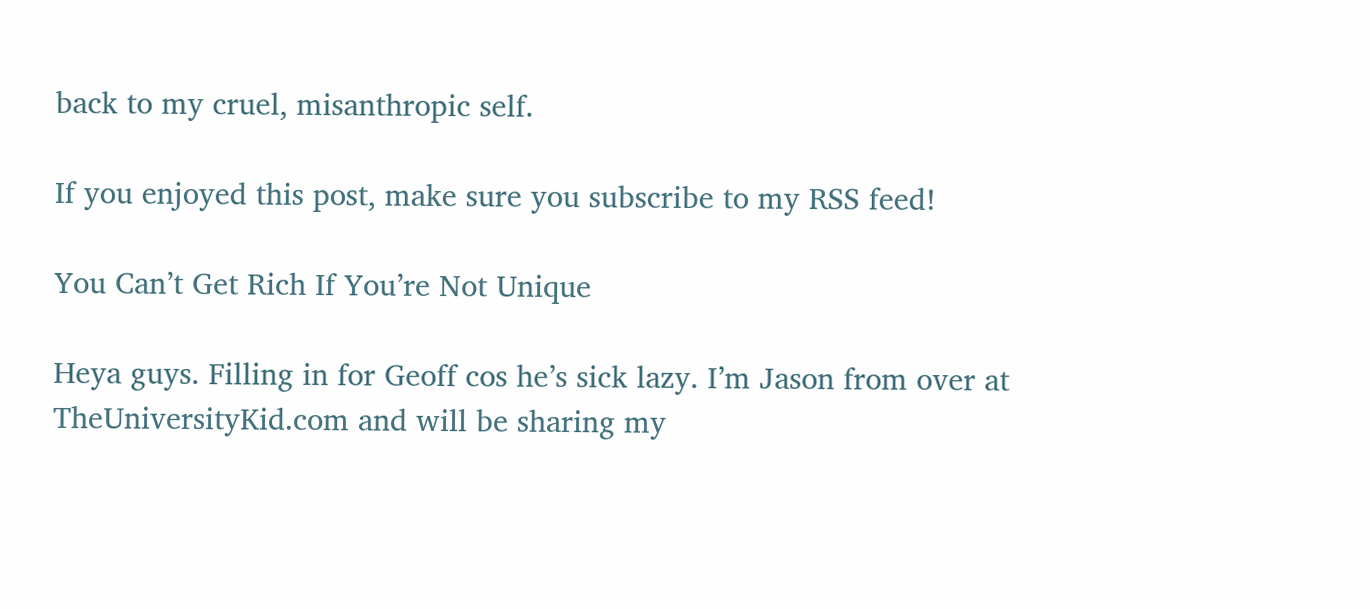back to my cruel, misanthropic self.

If you enjoyed this post, make sure you subscribe to my RSS feed!

You Can’t Get Rich If You’re Not Unique

Heya guys. Filling in for Geoff cos he’s sick lazy. I’m Jason from over at TheUniversityKid.com and will be sharing my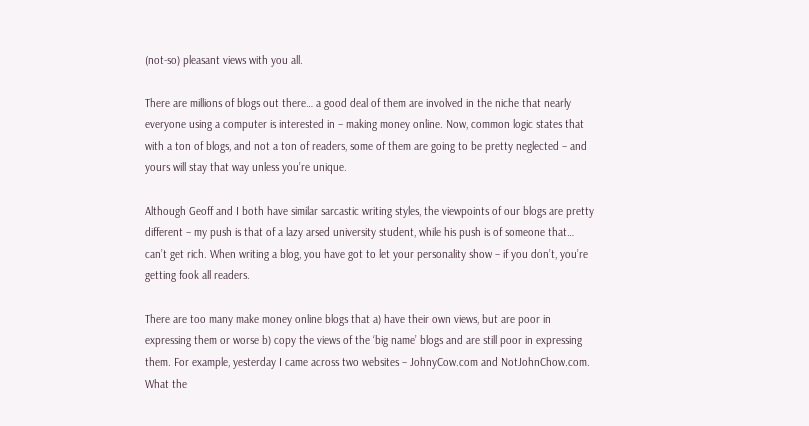(not-so) pleasant views with you all.

There are millions of blogs out there… a good deal of them are involved in the niche that nearly everyone using a computer is interested in – making money online. Now, common logic states that with a ton of blogs, and not a ton of readers, some of them are going to be pretty neglected – and yours will stay that way unless you’re unique.

Although Geoff and I both have similar sarcastic writing styles, the viewpoints of our blogs are pretty different – my push is that of a lazy arsed university student, while his push is of someone that… can’t get rich. When writing a blog, you have got to let your personality show – if you don’t, you’re getting fook all readers.

There are too many make money online blogs that a) have their own views, but are poor in expressing them or worse b) copy the views of the ‘big name’ blogs and are still poor in expressing them. For example, yesterday I came across two websites – JohnyCow.com and NotJohnChow.com. What the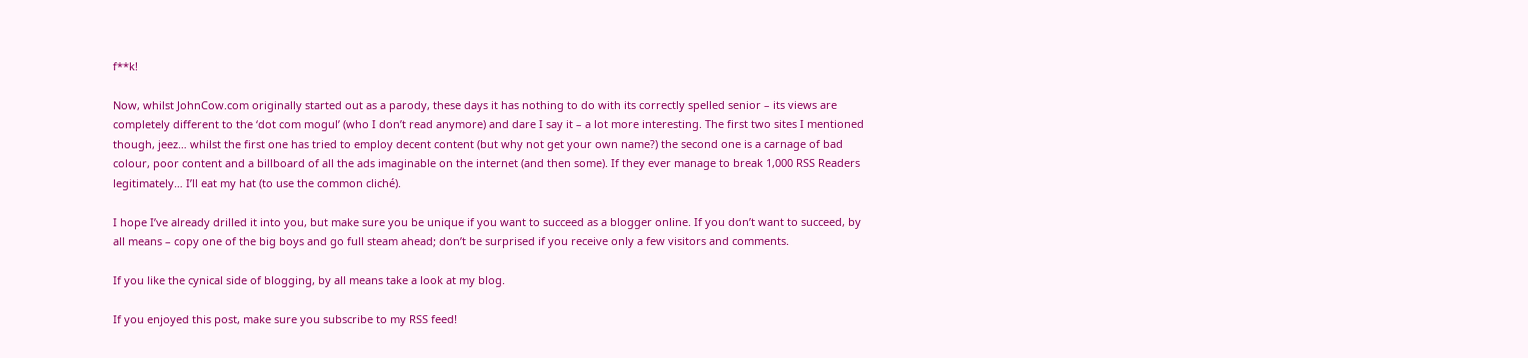f**k!

Now, whilst JohnCow.com originally started out as a parody, these days it has nothing to do with its correctly spelled senior – its views are completely different to the ‘dot com mogul’ (who I don’t read anymore) and dare I say it – a lot more interesting. The first two sites I mentioned though, jeez… whilst the first one has tried to employ decent content (but why not get your own name?) the second one is a carnage of bad colour, poor content and a billboard of all the ads imaginable on the internet (and then some). If they ever manage to break 1,000 RSS Readers legitimately… I’ll eat my hat (to use the common cliché).

I hope I’ve already drilled it into you, but make sure you be unique if you want to succeed as a blogger online. If you don’t want to succeed, by all means – copy one of the big boys and go full steam ahead; don’t be surprised if you receive only a few visitors and comments.

If you like the cynical side of blogging, by all means take a look at my blog.

If you enjoyed this post, make sure you subscribe to my RSS feed!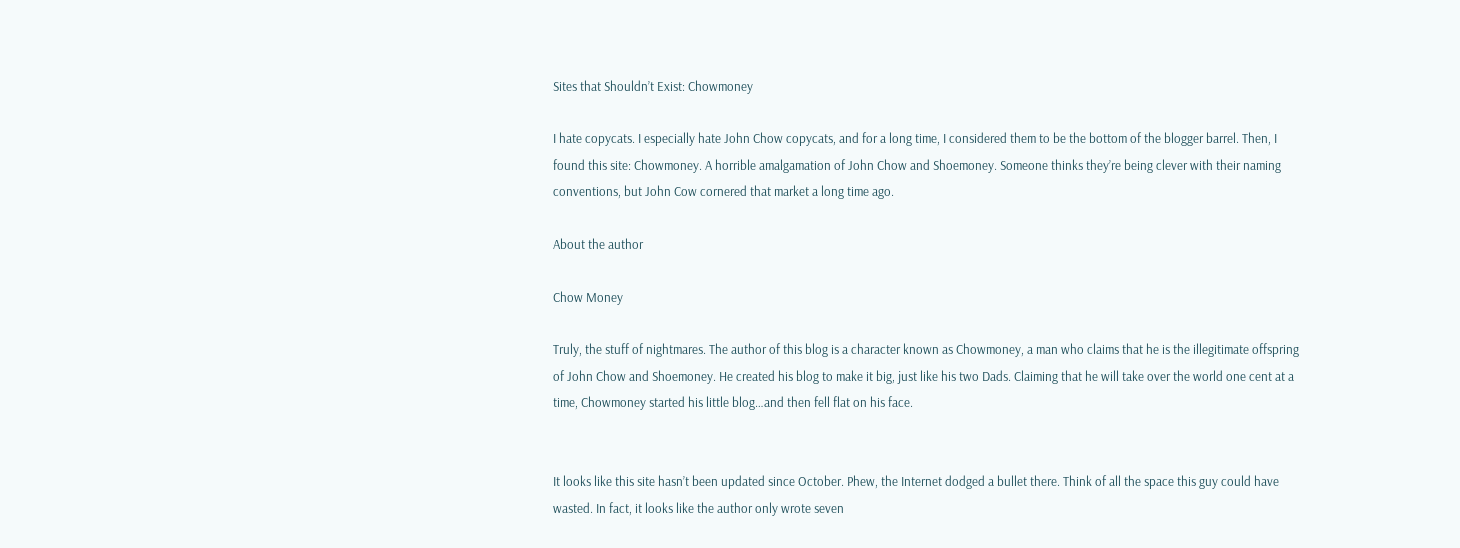Sites that Shouldn’t Exist: Chowmoney

I hate copycats. I especially hate John Chow copycats, and for a long time, I considered them to be the bottom of the blogger barrel. Then, I found this site: Chowmoney. A horrible amalgamation of John Chow and Shoemoney. Someone thinks they’re being clever with their naming conventions, but John Cow cornered that market a long time ago.

About the author

Chow Money

Truly, the stuff of nightmares. The author of this blog is a character known as Chowmoney, a man who claims that he is the illegitimate offspring of John Chow and Shoemoney. He created his blog to make it big, just like his two Dads. Claiming that he will take over the world one cent at a time, Chowmoney started his little blog…and then fell flat on his face.


It looks like this site hasn’t been updated since October. Phew, the Internet dodged a bullet there. Think of all the space this guy could have wasted. In fact, it looks like the author only wrote seven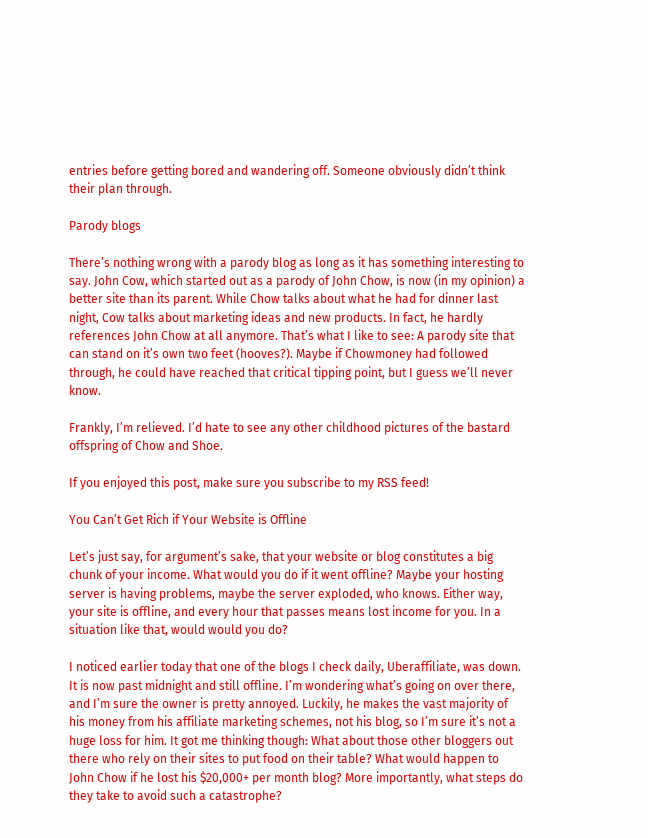entries before getting bored and wandering off. Someone obviously didn’t think their plan through.

Parody blogs

There’s nothing wrong with a parody blog as long as it has something interesting to say. John Cow, which started out as a parody of John Chow, is now (in my opinion) a better site than its parent. While Chow talks about what he had for dinner last night, Cow talks about marketing ideas and new products. In fact, he hardly references John Chow at all anymore. That’s what I like to see: A parody site that can stand on it’s own two feet (hooves?). Maybe if Chowmoney had followed through, he could have reached that critical tipping point, but I guess we’ll never know.

Frankly, I’m relieved. I’d hate to see any other childhood pictures of the bastard offspring of Chow and Shoe.

If you enjoyed this post, make sure you subscribe to my RSS feed!

You Can’t Get Rich if Your Website is Offline

Let’s just say, for argument’s sake, that your website or blog constitutes a big chunk of your income. What would you do if it went offline? Maybe your hosting server is having problems, maybe the server exploded, who knows. Either way, your site is offline, and every hour that passes means lost income for you. In a situation like that, would would you do?

I noticed earlier today that one of the blogs I check daily, Uberaffiliate, was down. It is now past midnight and still offline. I’m wondering what’s going on over there, and I’m sure the owner is pretty annoyed. Luckily, he makes the vast majority of his money from his affiliate marketing schemes, not his blog, so I’m sure it’s not a huge loss for him. It got me thinking though: What about those other bloggers out there who rely on their sites to put food on their table? What would happen to John Chow if he lost his $20,000+ per month blog? More importantly, what steps do they take to avoid such a catastrophe?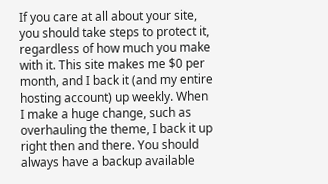If you care at all about your site, you should take steps to protect it, regardless of how much you make with it. This site makes me $0 per month, and I back it (and my entire hosting account) up weekly. When I make a huge change, such as overhauling the theme, I back it up right then and there. You should always have a backup available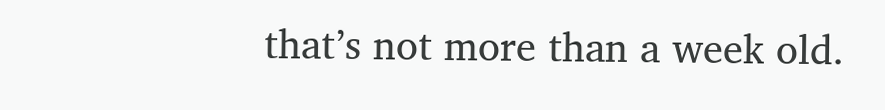that’s not more than a week old.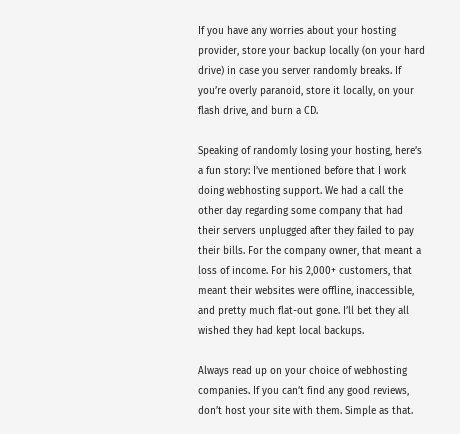If you have any worries about your hosting provider, store your backup locally (on your hard drive) in case you server randomly breaks. If you’re overly paranoid, store it locally, on your flash drive, and burn a CD.

Speaking of randomly losing your hosting, here’s a fun story: I’ve mentioned before that I work doing webhosting support. We had a call the other day regarding some company that had their servers unplugged after they failed to pay their bills. For the company owner, that meant a loss of income. For his 2,000+ customers, that meant their websites were offline, inaccessible, and pretty much flat-out gone. I’ll bet they all wished they had kept local backups.

Always read up on your choice of webhosting companies. If you can’t find any good reviews, don’t host your site with them. Simple as that.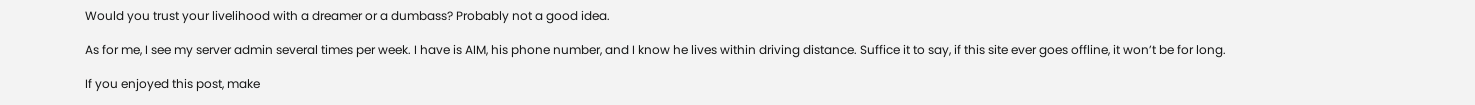Would you trust your livelihood with a dreamer or a dumbass? Probably not a good idea.

As for me, I see my server admin several times per week. I have is AIM, his phone number, and I know he lives within driving distance. Suffice it to say, if this site ever goes offline, it won’t be for long.

If you enjoyed this post, make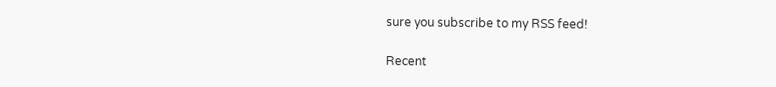sure you subscribe to my RSS feed!

Recent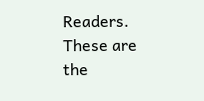Readers. These are the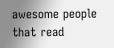awesome people that read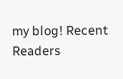my blog! Recent Readers